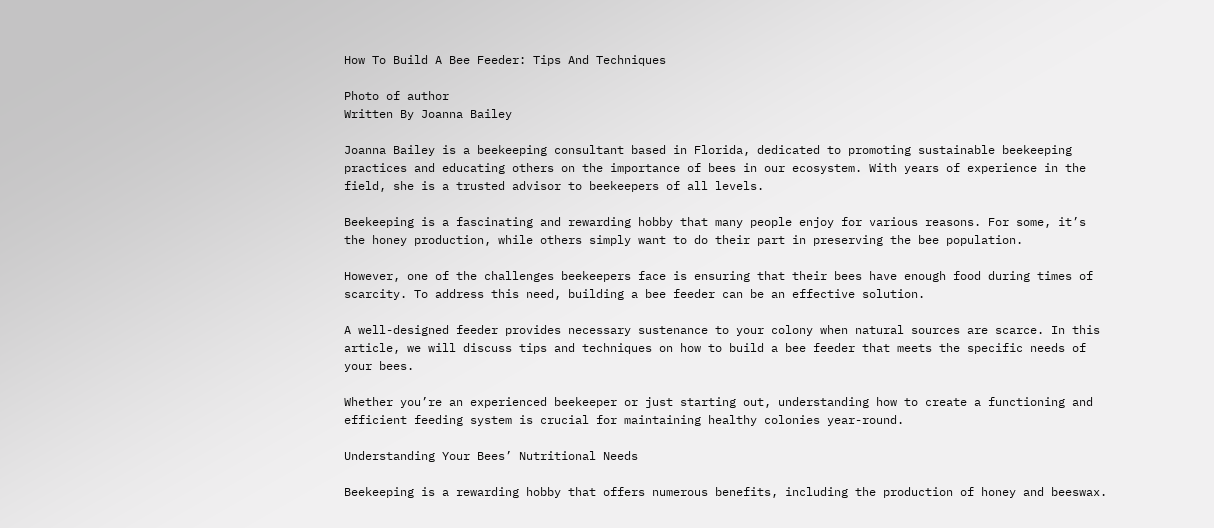How To Build A Bee Feeder: Tips And Techniques

Photo of author
Written By Joanna Bailey

Joanna Bailey is a beekeeping consultant based in Florida, dedicated to promoting sustainable beekeeping practices and educating others on the importance of bees in our ecosystem. With years of experience in the field, she is a trusted advisor to beekeepers of all levels.

Beekeeping is a fascinating and rewarding hobby that many people enjoy for various reasons. For some, it’s the honey production, while others simply want to do their part in preserving the bee population.

However, one of the challenges beekeepers face is ensuring that their bees have enough food during times of scarcity. To address this need, building a bee feeder can be an effective solution.

A well-designed feeder provides necessary sustenance to your colony when natural sources are scarce. In this article, we will discuss tips and techniques on how to build a bee feeder that meets the specific needs of your bees.

Whether you’re an experienced beekeeper or just starting out, understanding how to create a functioning and efficient feeding system is crucial for maintaining healthy colonies year-round.

Understanding Your Bees’ Nutritional Needs

Beekeeping is a rewarding hobby that offers numerous benefits, including the production of honey and beeswax.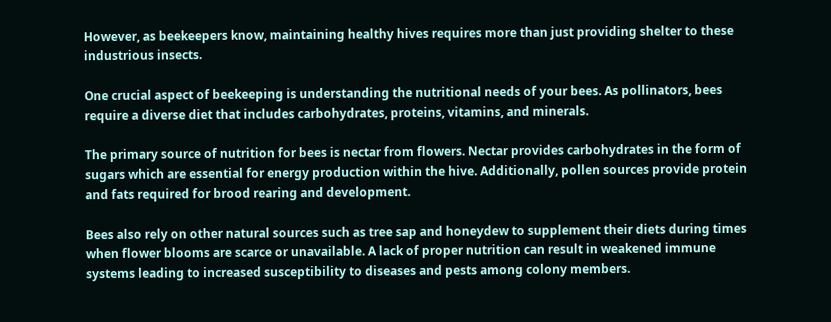However, as beekeepers know, maintaining healthy hives requires more than just providing shelter to these industrious insects.

One crucial aspect of beekeeping is understanding the nutritional needs of your bees. As pollinators, bees require a diverse diet that includes carbohydrates, proteins, vitamins, and minerals.

The primary source of nutrition for bees is nectar from flowers. Nectar provides carbohydrates in the form of sugars which are essential for energy production within the hive. Additionally, pollen sources provide protein and fats required for brood rearing and development.

Bees also rely on other natural sources such as tree sap and honeydew to supplement their diets during times when flower blooms are scarce or unavailable. A lack of proper nutrition can result in weakened immune systems leading to increased susceptibility to diseases and pests among colony members.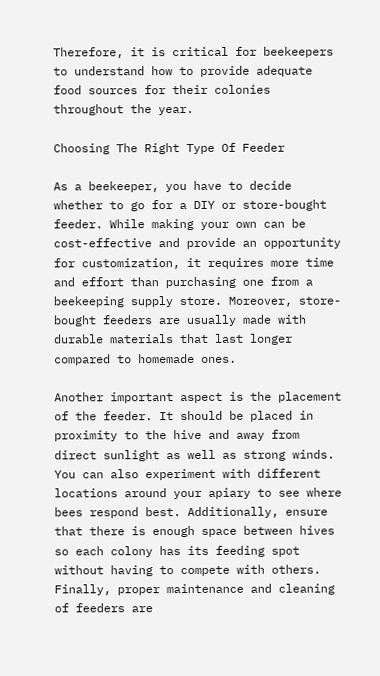Therefore, it is critical for beekeepers to understand how to provide adequate food sources for their colonies throughout the year.

Choosing The Right Type Of Feeder

As a beekeeper, you have to decide whether to go for a DIY or store-bought feeder. While making your own can be cost-effective and provide an opportunity for customization, it requires more time and effort than purchasing one from a beekeeping supply store. Moreover, store-bought feeders are usually made with durable materials that last longer compared to homemade ones.

Another important aspect is the placement of the feeder. It should be placed in proximity to the hive and away from direct sunlight as well as strong winds. You can also experiment with different locations around your apiary to see where bees respond best. Additionally, ensure that there is enough space between hives so each colony has its feeding spot without having to compete with others. Finally, proper maintenance and cleaning of feeders are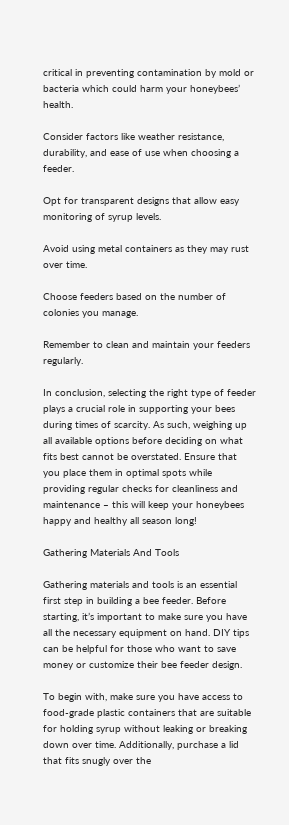critical in preventing contamination by mold or bacteria which could harm your honeybees’ health.

Consider factors like weather resistance, durability, and ease of use when choosing a feeder.

Opt for transparent designs that allow easy monitoring of syrup levels.

Avoid using metal containers as they may rust over time.

Choose feeders based on the number of colonies you manage.

Remember to clean and maintain your feeders regularly.

In conclusion, selecting the right type of feeder plays a crucial role in supporting your bees during times of scarcity. As such, weighing up all available options before deciding on what fits best cannot be overstated. Ensure that you place them in optimal spots while providing regular checks for cleanliness and maintenance – this will keep your honeybees happy and healthy all season long!

Gathering Materials And Tools

Gathering materials and tools is an essential first step in building a bee feeder. Before starting, it’s important to make sure you have all the necessary equipment on hand. DIY tips can be helpful for those who want to save money or customize their bee feeder design.

To begin with, make sure you have access to food-grade plastic containers that are suitable for holding syrup without leaking or breaking down over time. Additionally, purchase a lid that fits snugly over the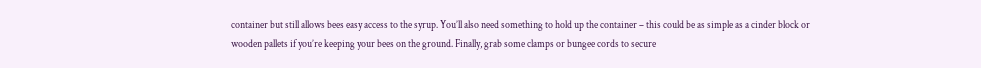container but still allows bees easy access to the syrup. You’ll also need something to hold up the container – this could be as simple as a cinder block or wooden pallets if you’re keeping your bees on the ground. Finally, grab some clamps or bungee cords to secure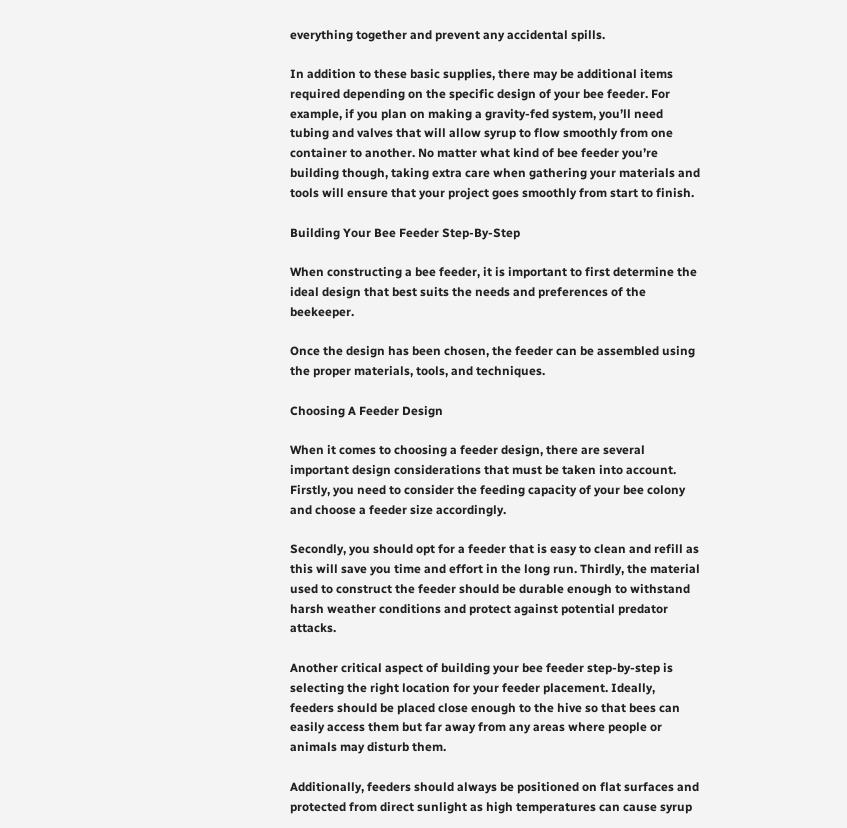everything together and prevent any accidental spills.

In addition to these basic supplies, there may be additional items required depending on the specific design of your bee feeder. For example, if you plan on making a gravity-fed system, you’ll need tubing and valves that will allow syrup to flow smoothly from one container to another. No matter what kind of bee feeder you’re building though, taking extra care when gathering your materials and tools will ensure that your project goes smoothly from start to finish.

Building Your Bee Feeder Step-By-Step

When constructing a bee feeder, it is important to first determine the ideal design that best suits the needs and preferences of the beekeeper.

Once the design has been chosen, the feeder can be assembled using the proper materials, tools, and techniques.

Choosing A Feeder Design

When it comes to choosing a feeder design, there are several important design considerations that must be taken into account. Firstly, you need to consider the feeding capacity of your bee colony and choose a feeder size accordingly.

Secondly, you should opt for a feeder that is easy to clean and refill as this will save you time and effort in the long run. Thirdly, the material used to construct the feeder should be durable enough to withstand harsh weather conditions and protect against potential predator attacks.

Another critical aspect of building your bee feeder step-by-step is selecting the right location for your feeder placement. Ideally, feeders should be placed close enough to the hive so that bees can easily access them but far away from any areas where people or animals may disturb them.

Additionally, feeders should always be positioned on flat surfaces and protected from direct sunlight as high temperatures can cause syrup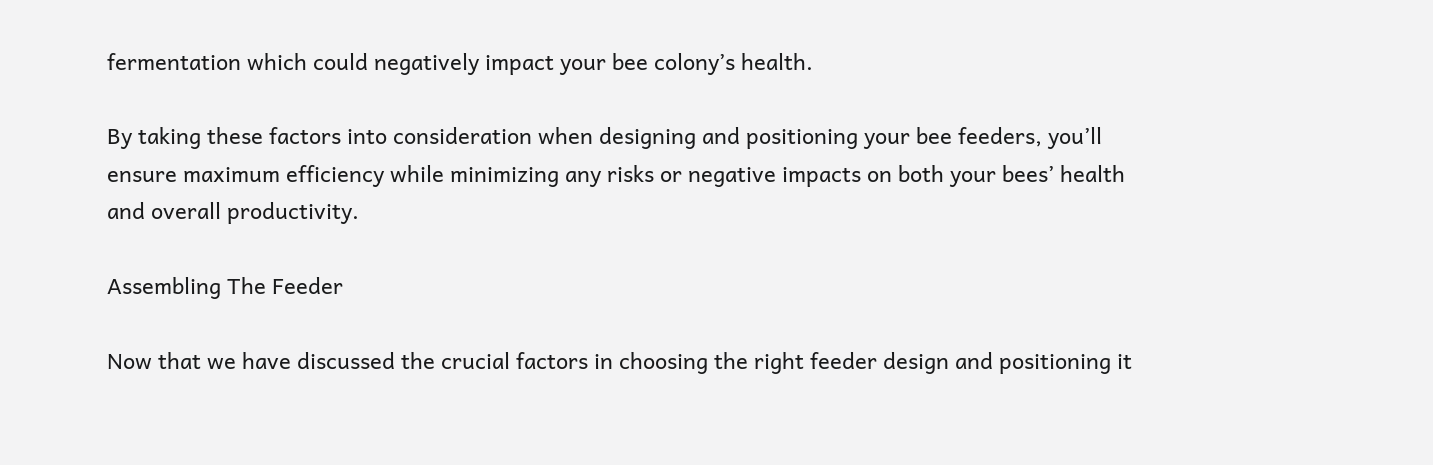fermentation which could negatively impact your bee colony’s health.

By taking these factors into consideration when designing and positioning your bee feeders, you’ll ensure maximum efficiency while minimizing any risks or negative impacts on both your bees’ health and overall productivity.

Assembling The Feeder

Now that we have discussed the crucial factors in choosing the right feeder design and positioning it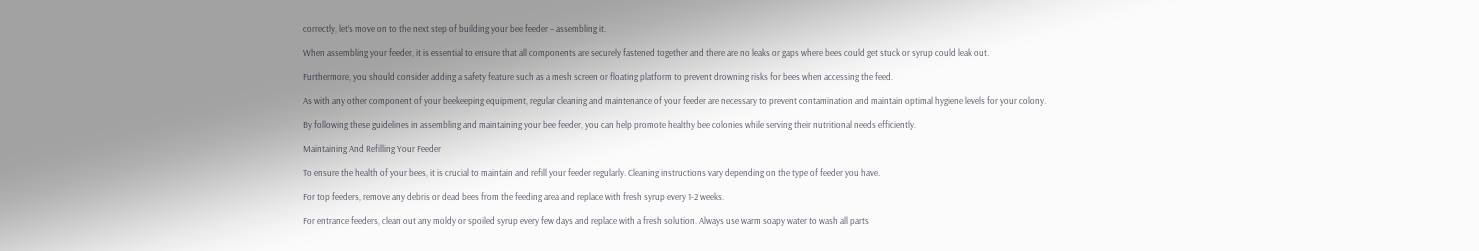correctly, let’s move on to the next step of building your bee feeder – assembling it.

When assembling your feeder, it is essential to ensure that all components are securely fastened together and there are no leaks or gaps where bees could get stuck or syrup could leak out.

Furthermore, you should consider adding a safety feature such as a mesh screen or floating platform to prevent drowning risks for bees when accessing the feed.

As with any other component of your beekeeping equipment, regular cleaning and maintenance of your feeder are necessary to prevent contamination and maintain optimal hygiene levels for your colony.

By following these guidelines in assembling and maintaining your bee feeder, you can help promote healthy bee colonies while serving their nutritional needs efficiently.

Maintaining And Refilling Your Feeder

To ensure the health of your bees, it is crucial to maintain and refill your feeder regularly. Cleaning instructions vary depending on the type of feeder you have.

For top feeders, remove any debris or dead bees from the feeding area and replace with fresh syrup every 1-2 weeks.

For entrance feeders, clean out any moldy or spoiled syrup every few days and replace with a fresh solution. Always use warm soapy water to wash all parts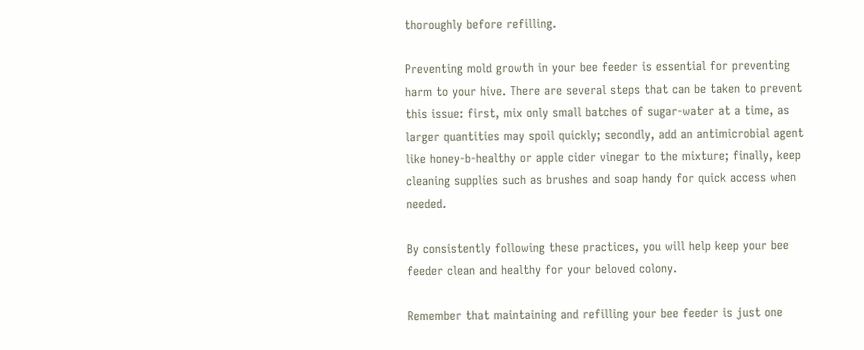thoroughly before refilling.

Preventing mold growth in your bee feeder is essential for preventing harm to your hive. There are several steps that can be taken to prevent this issue: first, mix only small batches of sugar-water at a time, as larger quantities may spoil quickly; secondly, add an antimicrobial agent like honey-b-healthy or apple cider vinegar to the mixture; finally, keep cleaning supplies such as brushes and soap handy for quick access when needed.

By consistently following these practices, you will help keep your bee feeder clean and healthy for your beloved colony.

Remember that maintaining and refilling your bee feeder is just one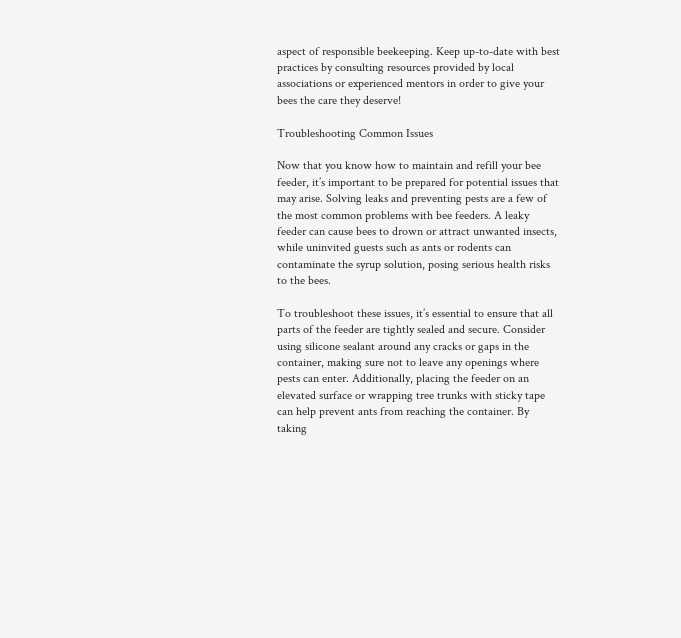aspect of responsible beekeeping. Keep up-to-date with best practices by consulting resources provided by local associations or experienced mentors in order to give your bees the care they deserve!

Troubleshooting Common Issues

Now that you know how to maintain and refill your bee feeder, it’s important to be prepared for potential issues that may arise. Solving leaks and preventing pests are a few of the most common problems with bee feeders. A leaky feeder can cause bees to drown or attract unwanted insects, while uninvited guests such as ants or rodents can contaminate the syrup solution, posing serious health risks to the bees.

To troubleshoot these issues, it’s essential to ensure that all parts of the feeder are tightly sealed and secure. Consider using silicone sealant around any cracks or gaps in the container, making sure not to leave any openings where pests can enter. Additionally, placing the feeder on an elevated surface or wrapping tree trunks with sticky tape can help prevent ants from reaching the container. By taking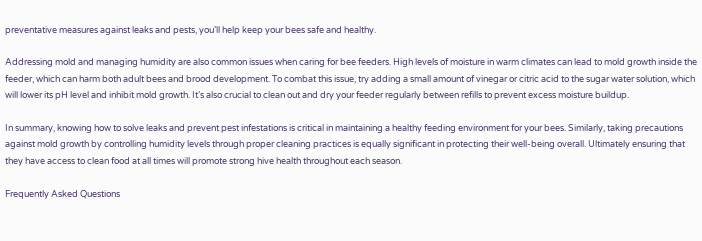preventative measures against leaks and pests, you’ll help keep your bees safe and healthy.

Addressing mold and managing humidity are also common issues when caring for bee feeders. High levels of moisture in warm climates can lead to mold growth inside the feeder, which can harm both adult bees and brood development. To combat this issue, try adding a small amount of vinegar or citric acid to the sugar water solution, which will lower its pH level and inhibit mold growth. It’s also crucial to clean out and dry your feeder regularly between refills to prevent excess moisture buildup.

In summary, knowing how to solve leaks and prevent pest infestations is critical in maintaining a healthy feeding environment for your bees. Similarly, taking precautions against mold growth by controlling humidity levels through proper cleaning practices is equally significant in protecting their well-being overall. Ultimately ensuring that they have access to clean food at all times will promote strong hive health throughout each season.

Frequently Asked Questions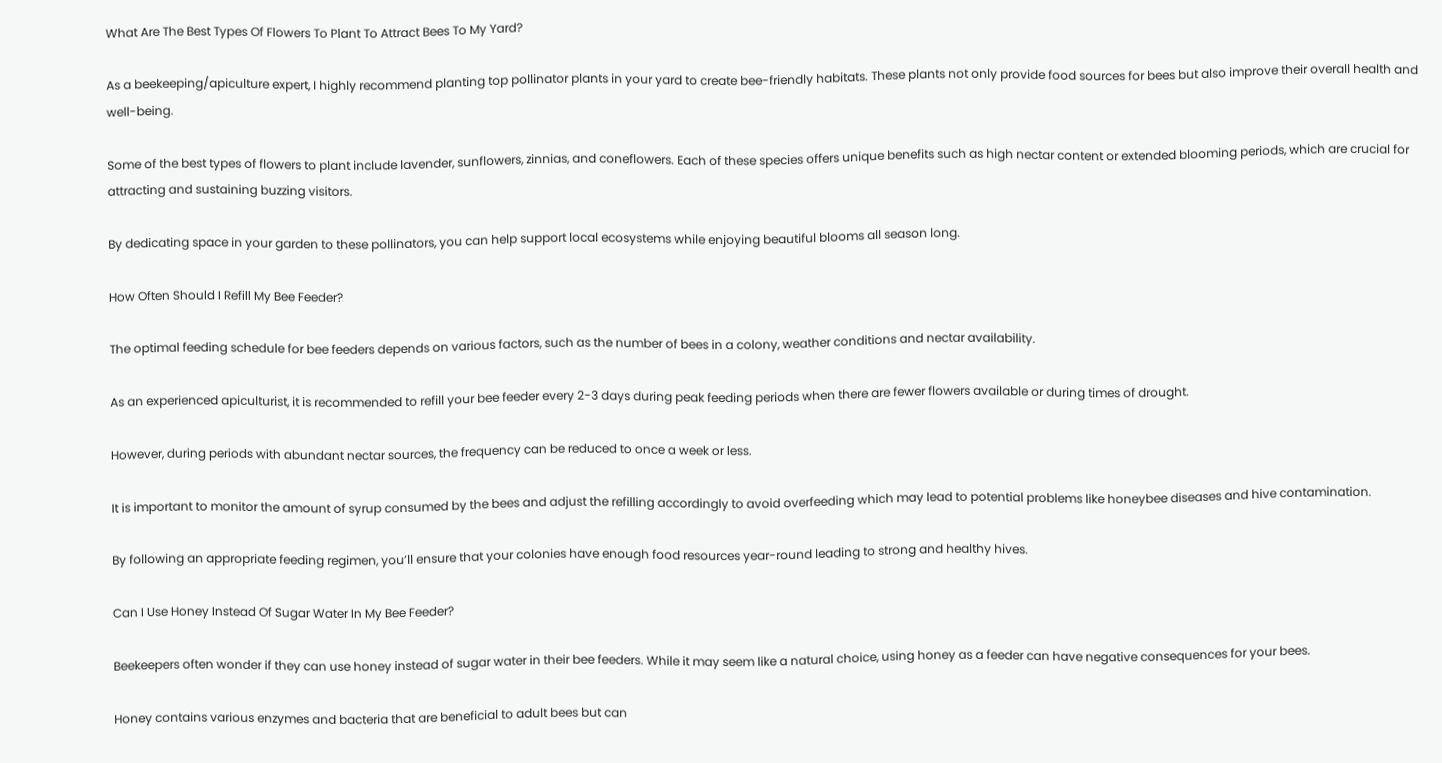What Are The Best Types Of Flowers To Plant To Attract Bees To My Yard?

As a beekeeping/apiculture expert, I highly recommend planting top pollinator plants in your yard to create bee-friendly habitats. These plants not only provide food sources for bees but also improve their overall health and well-being.

Some of the best types of flowers to plant include lavender, sunflowers, zinnias, and coneflowers. Each of these species offers unique benefits such as high nectar content or extended blooming periods, which are crucial for attracting and sustaining buzzing visitors.

By dedicating space in your garden to these pollinators, you can help support local ecosystems while enjoying beautiful blooms all season long.

How Often Should I Refill My Bee Feeder?

The optimal feeding schedule for bee feeders depends on various factors, such as the number of bees in a colony, weather conditions and nectar availability.

As an experienced apiculturist, it is recommended to refill your bee feeder every 2-3 days during peak feeding periods when there are fewer flowers available or during times of drought.

However, during periods with abundant nectar sources, the frequency can be reduced to once a week or less.

It is important to monitor the amount of syrup consumed by the bees and adjust the refilling accordingly to avoid overfeeding which may lead to potential problems like honeybee diseases and hive contamination.

By following an appropriate feeding regimen, you’ll ensure that your colonies have enough food resources year-round leading to strong and healthy hives.

Can I Use Honey Instead Of Sugar Water In My Bee Feeder?

Beekeepers often wonder if they can use honey instead of sugar water in their bee feeders. While it may seem like a natural choice, using honey as a feeder can have negative consequences for your bees.

Honey contains various enzymes and bacteria that are beneficial to adult bees but can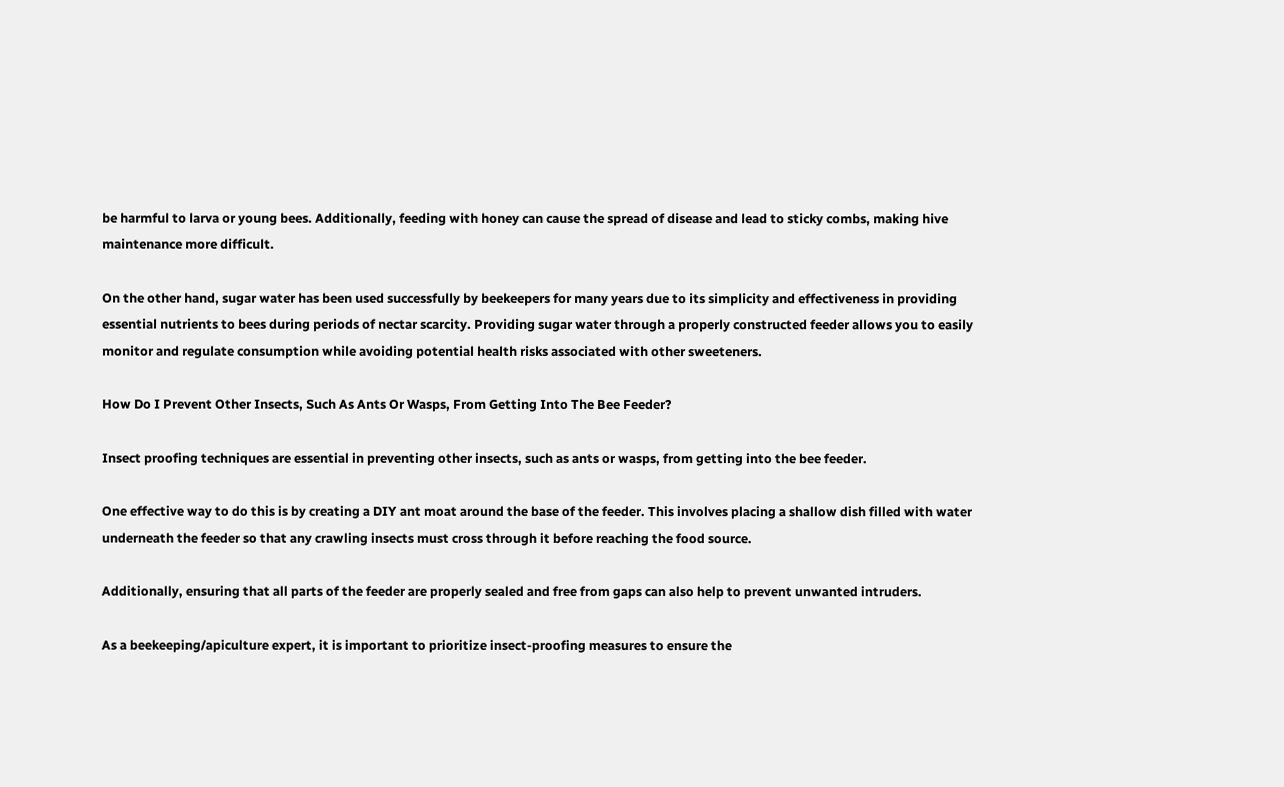be harmful to larva or young bees. Additionally, feeding with honey can cause the spread of disease and lead to sticky combs, making hive maintenance more difficult.

On the other hand, sugar water has been used successfully by beekeepers for many years due to its simplicity and effectiveness in providing essential nutrients to bees during periods of nectar scarcity. Providing sugar water through a properly constructed feeder allows you to easily monitor and regulate consumption while avoiding potential health risks associated with other sweeteners.

How Do I Prevent Other Insects, Such As Ants Or Wasps, From Getting Into The Bee Feeder?

Insect proofing techniques are essential in preventing other insects, such as ants or wasps, from getting into the bee feeder.

One effective way to do this is by creating a DIY ant moat around the base of the feeder. This involves placing a shallow dish filled with water underneath the feeder so that any crawling insects must cross through it before reaching the food source.

Additionally, ensuring that all parts of the feeder are properly sealed and free from gaps can also help to prevent unwanted intruders.

As a beekeeping/apiculture expert, it is important to prioritize insect-proofing measures to ensure the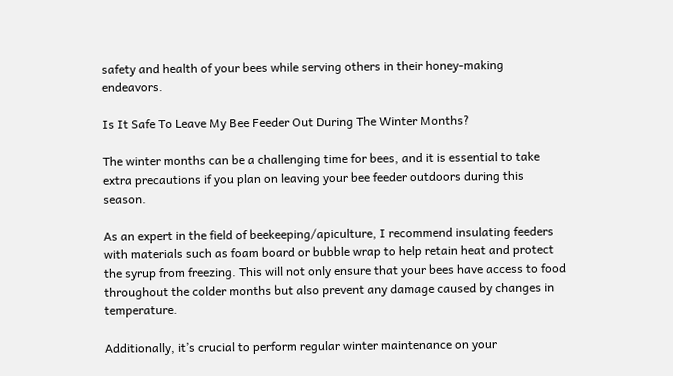safety and health of your bees while serving others in their honey-making endeavors.

Is It Safe To Leave My Bee Feeder Out During The Winter Months?

The winter months can be a challenging time for bees, and it is essential to take extra precautions if you plan on leaving your bee feeder outdoors during this season.

As an expert in the field of beekeeping/apiculture, I recommend insulating feeders with materials such as foam board or bubble wrap to help retain heat and protect the syrup from freezing. This will not only ensure that your bees have access to food throughout the colder months but also prevent any damage caused by changes in temperature.

Additionally, it’s crucial to perform regular winter maintenance on your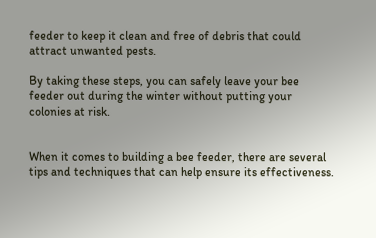feeder to keep it clean and free of debris that could attract unwanted pests.

By taking these steps, you can safely leave your bee feeder out during the winter without putting your colonies at risk.


When it comes to building a bee feeder, there are several tips and techniques that can help ensure its effectiveness.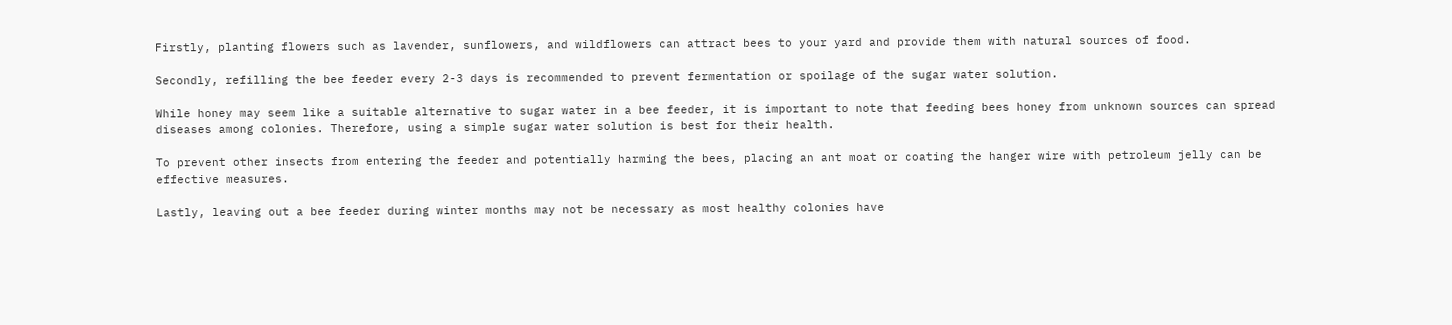Firstly, planting flowers such as lavender, sunflowers, and wildflowers can attract bees to your yard and provide them with natural sources of food.

Secondly, refilling the bee feeder every 2-3 days is recommended to prevent fermentation or spoilage of the sugar water solution.

While honey may seem like a suitable alternative to sugar water in a bee feeder, it is important to note that feeding bees honey from unknown sources can spread diseases among colonies. Therefore, using a simple sugar water solution is best for their health.

To prevent other insects from entering the feeder and potentially harming the bees, placing an ant moat or coating the hanger wire with petroleum jelly can be effective measures.

Lastly, leaving out a bee feeder during winter months may not be necessary as most healthy colonies have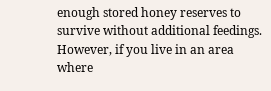enough stored honey reserves to survive without additional feedings. However, if you live in an area where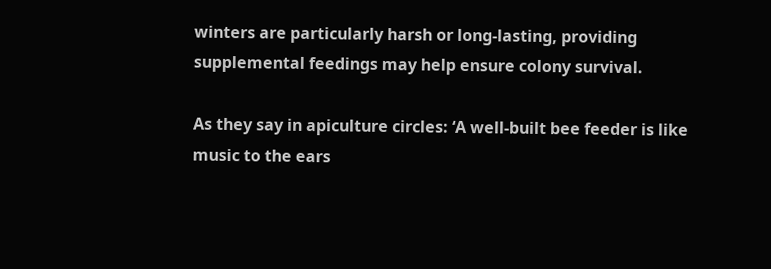winters are particularly harsh or long-lasting, providing supplemental feedings may help ensure colony survival.

As they say in apiculture circles: ‘A well-built bee feeder is like music to the ears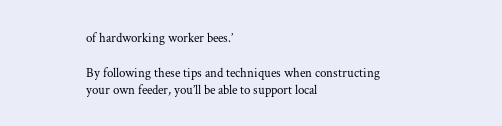of hardworking worker bees.’

By following these tips and techniques when constructing your own feeder, you’ll be able to support local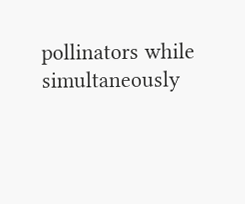pollinators while simultaneously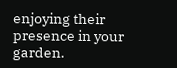enjoying their presence in your garden.